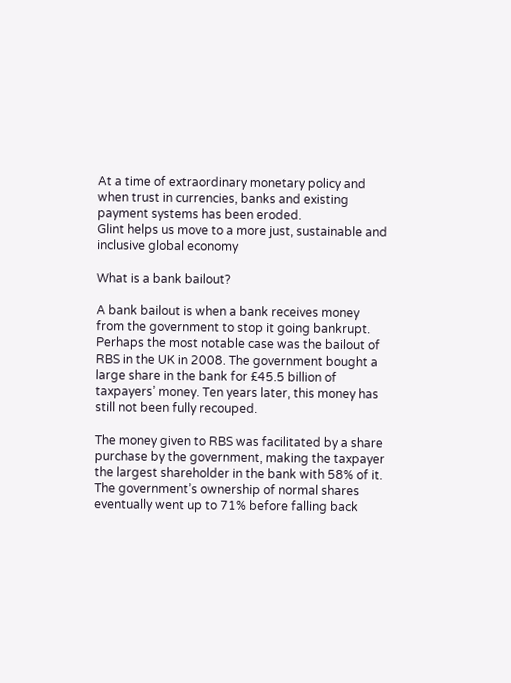At a time of extraordinary monetary policy and when trust in currencies, banks and existing payment systems has been eroded.
Glint helps us move to a more just, sustainable and inclusive global economy

What is a bank bailout?

A bank bailout is when a bank receives money from the government to stop it going bankrupt. Perhaps the most notable case was the bailout of RBS in the UK in 2008. The government bought a large share in the bank for £45.5 billion of taxpayers’ money. Ten years later, this money has still not been fully recouped.

The money given to RBS was facilitated by a share purchase by the government, making the taxpayer the largest shareholder in the bank with 58% of it. The government’s ownership of normal shares eventually went up to 71% before falling back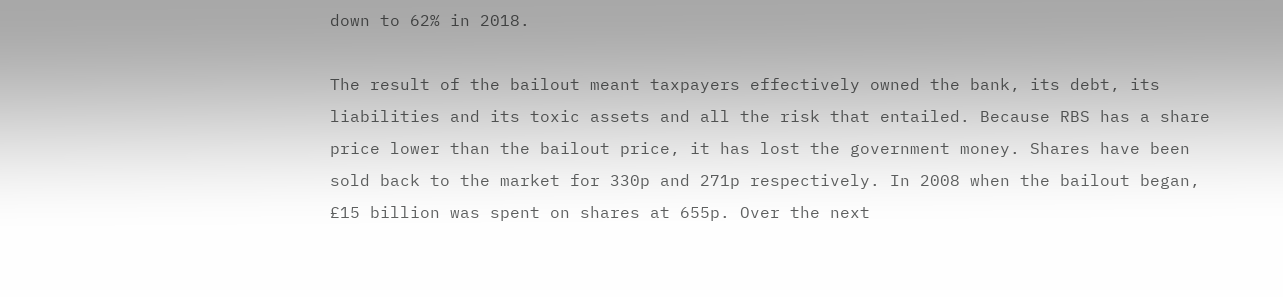down to 62% in 2018.

The result of the bailout meant taxpayers effectively owned the bank, its debt, its liabilities and its toxic assets and all the risk that entailed. Because RBS has a share price lower than the bailout price, it has lost the government money. Shares have been sold back to the market for 330p and 271p respectively. In 2008 when the bailout began, £15 billion was spent on shares at 655p. Over the next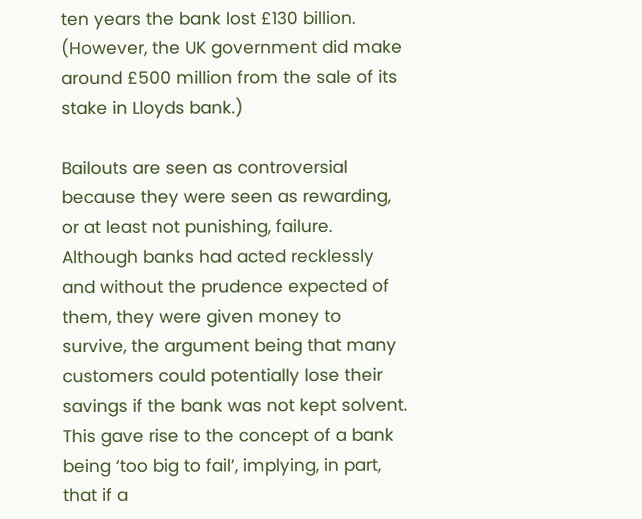ten years the bank lost £130 billion. (However, the UK government did make around £500 million from the sale of its stake in Lloyds bank.)

Bailouts are seen as controversial because they were seen as rewarding, or at least not punishing, failure. Although banks had acted recklessly and without the prudence expected of them, they were given money to survive, the argument being that many customers could potentially lose their savings if the bank was not kept solvent. This gave rise to the concept of a bank being ‘too big to fail’, implying, in part, that if a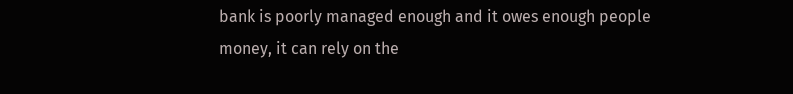bank is poorly managed enough and it owes enough people money, it can rely on the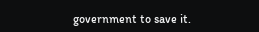government to save it.